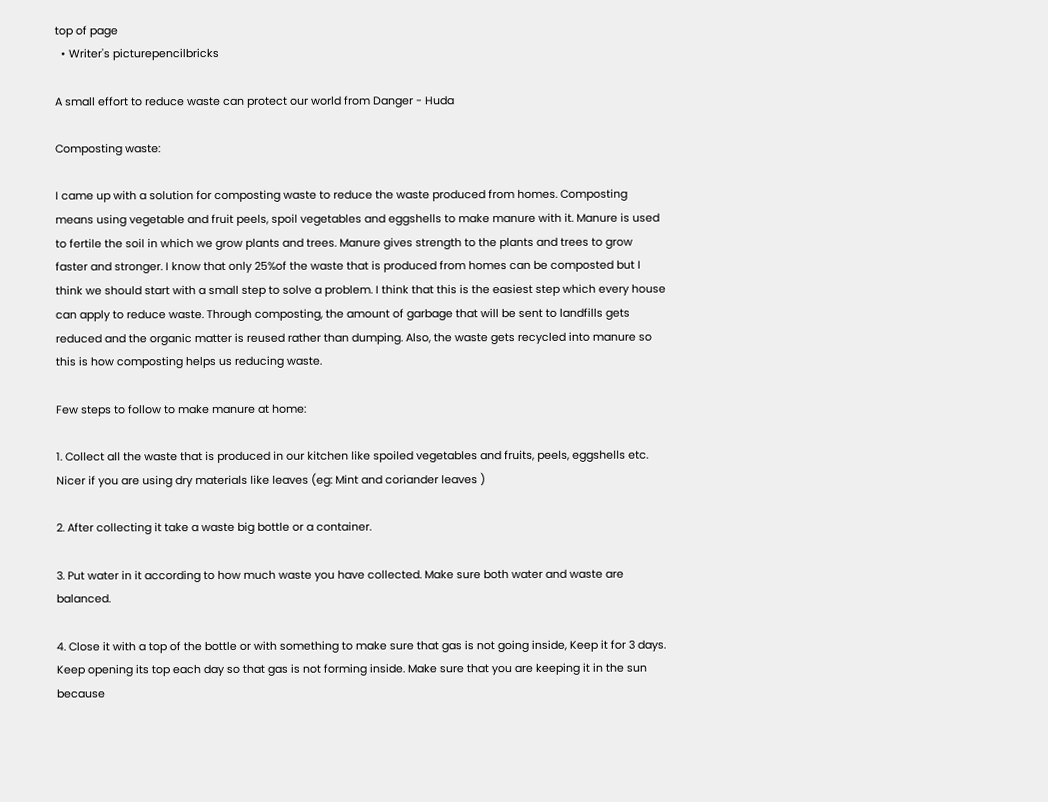top of page
  • Writer's picturepencilbricks

A small effort to reduce waste can protect our world from Danger - Huda

Composting waste:

I came up with a solution for composting waste to reduce the waste produced from homes. Composting means using vegetable and fruit peels, spoil vegetables and eggshells to make manure with it. Manure is used to fertile the soil in which we grow plants and trees. Manure gives strength to the plants and trees to grow faster and stronger. I know that only 25%of the waste that is produced from homes can be composted but I think we should start with a small step to solve a problem. I think that this is the easiest step which every house can apply to reduce waste. Through composting, the amount of garbage that will be sent to landfills gets reduced and the organic matter is reused rather than dumping. Also, the waste gets recycled into manure so this is how composting helps us reducing waste.

Few steps to follow to make manure at home:

1. Collect all the waste that is produced in our kitchen like spoiled vegetables and fruits, peels, eggshells etc. Nicer if you are using dry materials like leaves (eg: Mint and coriander leaves )

2. After collecting it take a waste big bottle or a container.

3. Put water in it according to how much waste you have collected. Make sure both water and waste are balanced.

4. Close it with a top of the bottle or with something to make sure that gas is not going inside, Keep it for 3 days. Keep opening its top each day so that gas is not forming inside. Make sure that you are keeping it in the sun because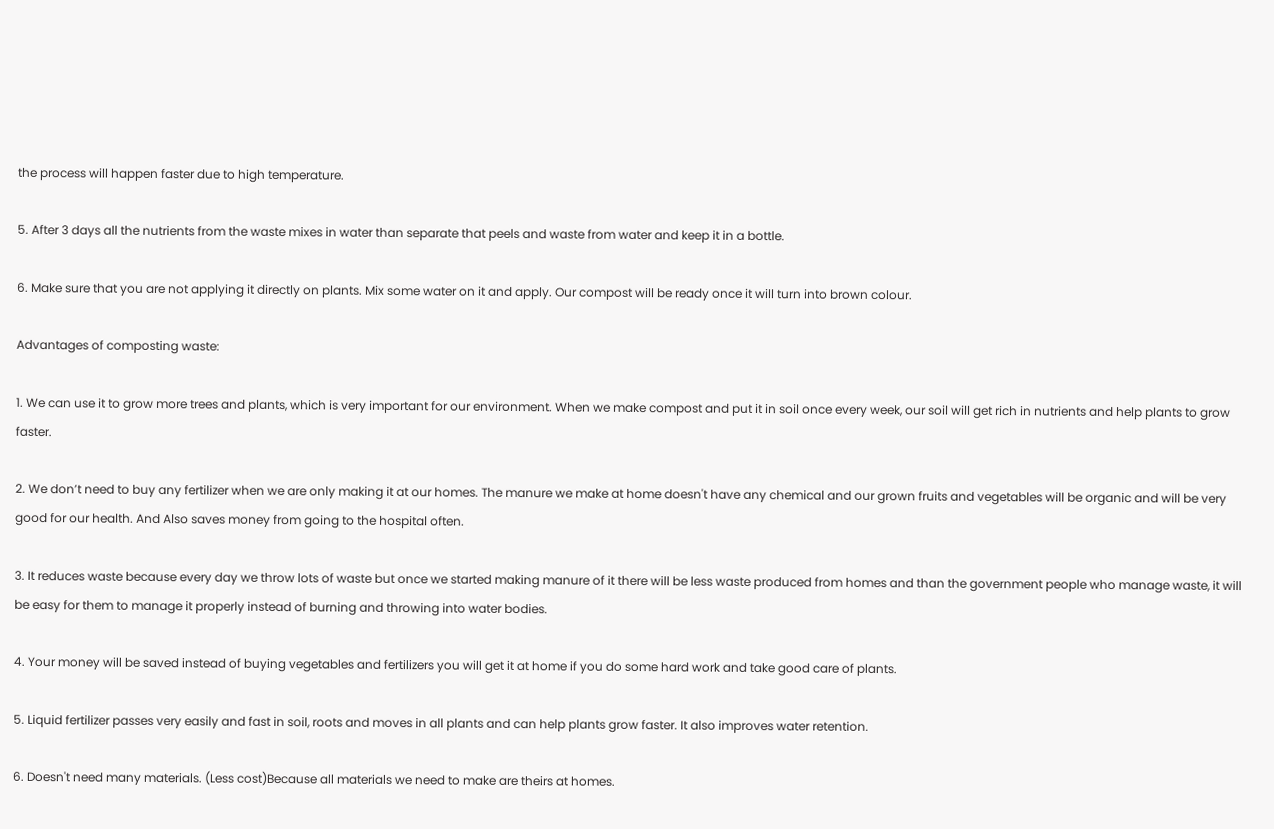the process will happen faster due to high temperature.

5. After 3 days all the nutrients from the waste mixes in water than separate that peels and waste from water and keep it in a bottle.

6. Make sure that you are not applying it directly on plants. Mix some water on it and apply. Our compost will be ready once it will turn into brown colour.

Advantages of composting waste:

1. We can use it to grow more trees and plants, which is very important for our environment. When we make compost and put it in soil once every week, our soil will get rich in nutrients and help plants to grow faster.

2. We don’t need to buy any fertilizer when we are only making it at our homes. The manure we make at home doesn't have any chemical and our grown fruits and vegetables will be organic and will be very good for our health. And Also saves money from going to the hospital often.

3. It reduces waste because every day we throw lots of waste but once we started making manure of it there will be less waste produced from homes and than the government people who manage waste, it will be easy for them to manage it properly instead of burning and throwing into water bodies.

4. Your money will be saved instead of buying vegetables and fertilizers you will get it at home if you do some hard work and take good care of plants.

5. Liquid fertilizer passes very easily and fast in soil, roots and moves in all plants and can help plants grow faster. It also improves water retention.

6. Doesn't need many materials. (Less cost)Because all materials we need to make are theirs at homes.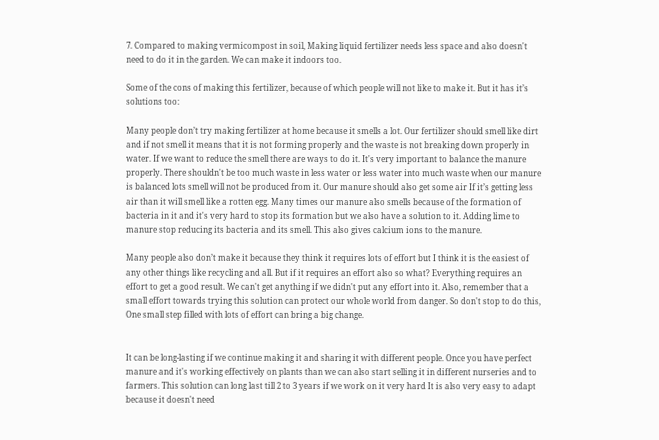7. Compared to making vermicompost in soil, Making liquid fertilizer needs less space and also doesn't need to do it in the garden. We can make it indoors too.

Some of the cons of making this fertilizer, because of which people will not like to make it. But it has it’s solutions too:

Many people don’t try making fertilizer at home because it smells a lot. Our fertilizer should smell like dirt and if not smell it means that it is not forming properly and the waste is not breaking down properly in water. If we want to reduce the smell there are ways to do it. It's very important to balance the manure properly. There shouldn't be too much waste in less water or less water into much waste when our manure is balanced lots smell will not be produced from it. Our manure should also get some air If it’s getting less air than it will smell like a rotten egg. Many times our manure also smells because of the formation of bacteria in it and it's very hard to stop its formation but we also have a solution to it. Adding lime to manure stop reducing its bacteria and its smell. This also gives calcium ions to the manure.

Many people also don’t make it because they think it requires lots of effort but I think it is the easiest of any other things like recycling and all. But if it requires an effort also so what? Everything requires an effort to get a good result. We can't get anything if we didn't put any effort into it. Also, remember that a small effort towards trying this solution can protect our whole world from danger. So don't stop to do this, One small step filled with lots of effort can bring a big change.


It can be long-lasting if we continue making it and sharing it with different people. Once you have perfect manure and it's working effectively on plants than we can also start selling it in different nurseries and to farmers. This solution can long last till 2 to 3 years if we work on it very hard It is also very easy to adapt because it doesn't need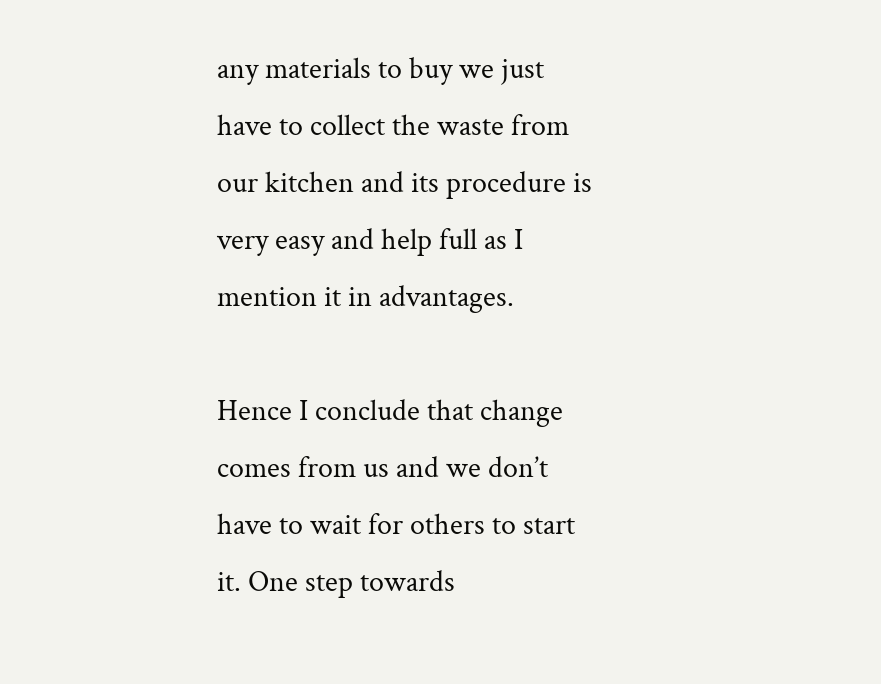any materials to buy we just have to collect the waste from our kitchen and its procedure is very easy and help full as I mention it in advantages.

Hence I conclude that change comes from us and we don’t have to wait for others to start it. One step towards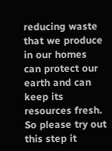reducing waste that we produce in our homes can protect our earth and can keep its resources fresh. So please try out this step it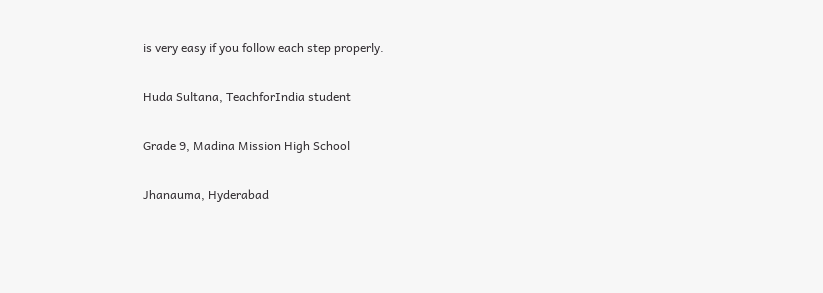is very easy if you follow each step properly.

Huda Sultana, TeachforIndia student

Grade 9, Madina Mission High School

Jhanauma, Hyderabad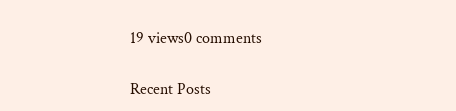19 views0 comments

Recent Posts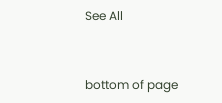See All


bottom of page